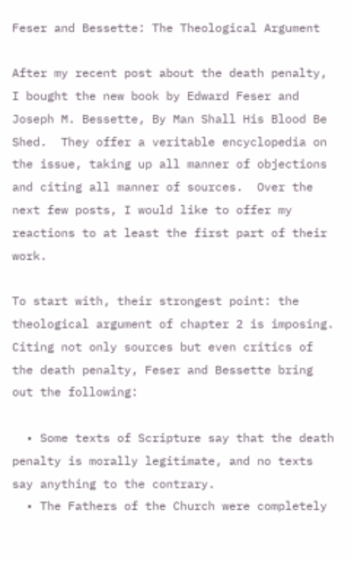Feser and Bessette: The Theological Argument

After my recent post about the death penalty, I bought the new book by Edward Feser and Joseph M. Bessette, By Man Shall His Blood Be Shed.  They offer a veritable encyclopedia on the issue, taking up all manner of objections and citing all manner of sources.  Over the next few posts, I would like to offer my reactions to at least the first part of their work.

To start with, their strongest point: the theological argument of chapter 2 is imposing.  Citing not only sources but even critics of the death penalty, Feser and Bessette bring out the following:

  • Some texts of Scripture say that the death penalty is morally legitimate, and no texts say anything to the contrary.
  • The Fathers of the Church were completely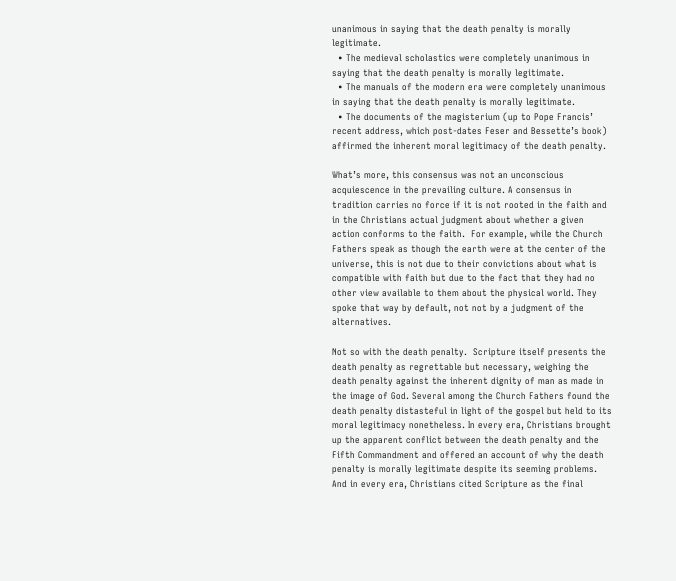unanimous in saying that the death penalty is morally legitimate.
  • The medieval scholastics were completely unanimous in saying that the death penalty is morally legitimate.
  • The manuals of the modern era were completely unanimous in saying that the death penalty is morally legitimate.
  • The documents of the magisterium (up to Pope Francis’ recent address, which post-dates Feser and Bessette’s book) affirmed the inherent moral legitimacy of the death penalty.

What’s more, this consensus was not an unconscious acquiescence in the prevailing culture. A consensus in tradition carries no force if it is not rooted in the faith and in the Christians actual judgment about whether a given action conforms to the faith.  For example, while the Church Fathers speak as though the earth were at the center of the universe, this is not due to their convictions about what is compatible with faith but due to the fact that they had no other view available to them about the physical world. They spoke that way by default, not not by a judgment of the alternatives.

Not so with the death penalty.  Scripture itself presents the death penalty as regrettable but necessary, weighing the death penalty against the inherent dignity of man as made in the image of God. Several among the Church Fathers found the death penalty distasteful in light of the gospel but held to its moral legitimacy nonetheless. In every era, Christians brought up the apparent conflict between the death penalty and the Fifth Commandment and offered an account of why the death penalty is morally legitimate despite its seeming problems. And in every era, Christians cited Scripture as the final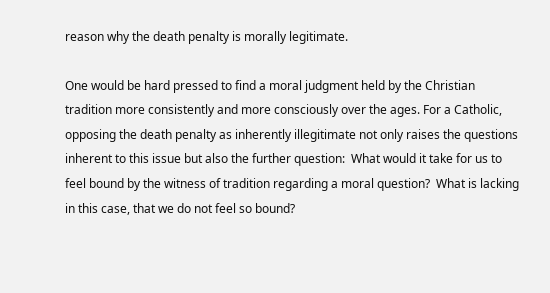reason why the death penalty is morally legitimate.

One would be hard pressed to find a moral judgment held by the Christian tradition more consistently and more consciously over the ages. For a Catholic, opposing the death penalty as inherently illegitimate not only raises the questions inherent to this issue but also the further question:  What would it take for us to feel bound by the witness of tradition regarding a moral question?  What is lacking in this case, that we do not feel so bound?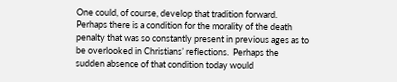One could, of course, develop that tradition forward.  Perhaps there is a condition for the morality of the death penalty that was so constantly present in previous ages as to be overlooked in Christians’ reflections.  Perhaps the sudden absence of that condition today would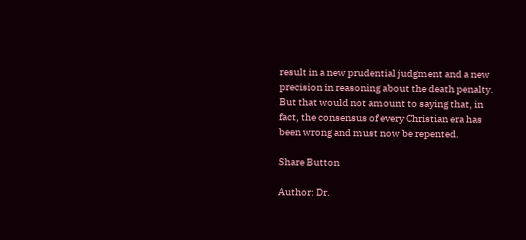result in a new prudential judgment and a new precision in reasoning about the death penalty.  But that would not amount to saying that, in fact, the consensus of every Christian era has been wrong and must now be repented.

Share Button

Author: Dr.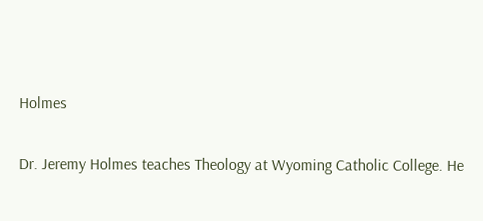Holmes

Dr. Jeremy Holmes teaches Theology at Wyoming Catholic College. He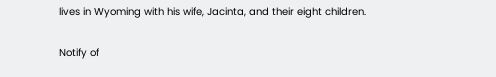lives in Wyoming with his wife, Jacinta, and their eight children.

Notify of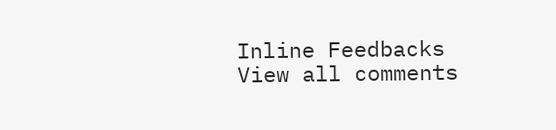Inline Feedbacks
View all comments